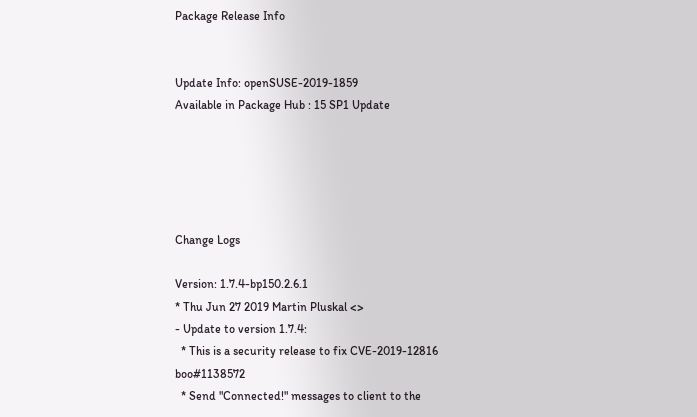Package Release Info


Update Info: openSUSE-2019-1859
Available in Package Hub : 15 SP1 Update





Change Logs

Version: 1.7.4-bp150.2.6.1
* Thu Jun 27 2019 Martin Pluskal <>
- Update to version 1.7.4:
  * This is a security release to fix CVE-2019-12816 boo#1138572
  * Send "Connected!" messages to client to the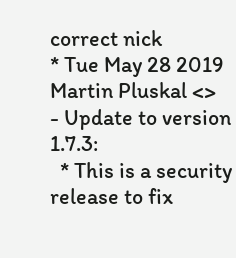correct nick
* Tue May 28 2019 Martin Pluskal <>
- Update to version 1.7.3:
  * This is a security release to fix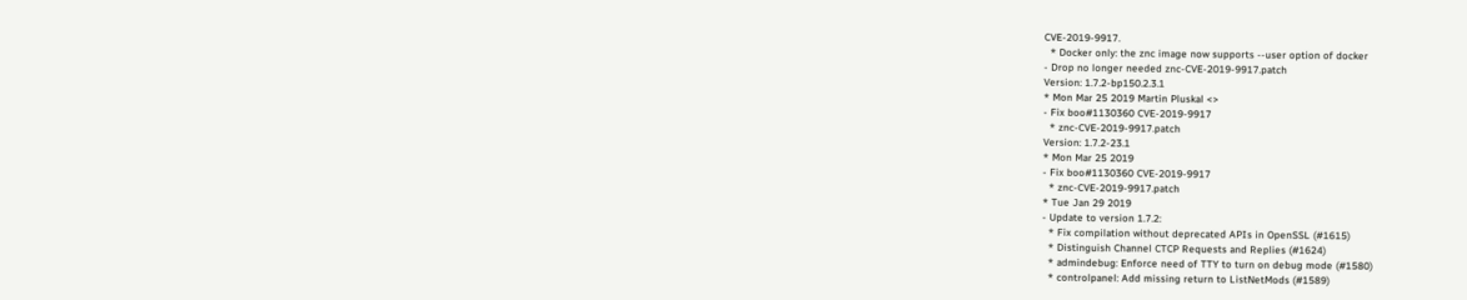CVE-2019-9917.
  * Docker only: the znc image now supports --user option of docker
- Drop no longer needed znc-CVE-2019-9917.patch
Version: 1.7.2-bp150.2.3.1
* Mon Mar 25 2019 Martin Pluskal <>
- Fix boo#1130360 CVE-2019-9917
  * znc-CVE-2019-9917.patch
Version: 1.7.2-23.1
* Mon Mar 25 2019
- Fix boo#1130360 CVE-2019-9917
  * znc-CVE-2019-9917.patch
* Tue Jan 29 2019
- Update to version 1.7.2:
  * Fix compilation without deprecated APIs in OpenSSL (#1615)
  * Distinguish Channel CTCP Requests and Replies (#1624)
  * admindebug: Enforce need of TTY to turn on debug mode (#1580)
  * controlpanel: Add missing return to ListNetMods (#1589)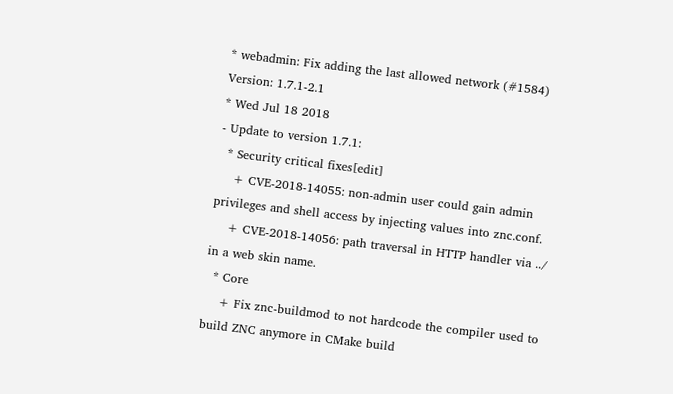* webadmin: Fix adding the last allowed network (#1584)
Version: 1.7.1-2.1
* Wed Jul 18 2018
- Update to version 1.7.1:
  * Security critical fixes[edit]
    + CVE-2018-14055: non-admin user could gain admin privileges and shell access by injecting values into znc.conf.
    + CVE-2018-14056: path traversal in HTTP handler via ../ in a web skin name.
  * Core
    + Fix znc-buildmod to not hardcode the compiler used to build ZNC anymore in CMake build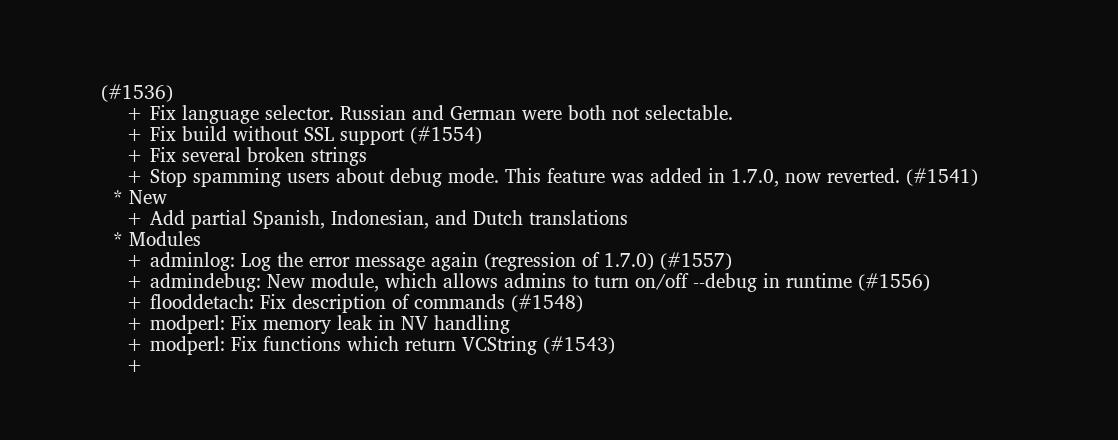(#1536)
    + Fix language selector. Russian and German were both not selectable.
    + Fix build without SSL support (#1554)
    + Fix several broken strings
    + Stop spamming users about debug mode. This feature was added in 1.7.0, now reverted. (#1541)
  * New
    + Add partial Spanish, Indonesian, and Dutch translations
  * Modules
    + adminlog: Log the error message again (regression of 1.7.0) (#1557)
    + admindebug: New module, which allows admins to turn on/off --debug in runtime (#1556)
    + flooddetach: Fix description of commands (#1548)
    + modperl: Fix memory leak in NV handling
    + modperl: Fix functions which return VCString (#1543)
    +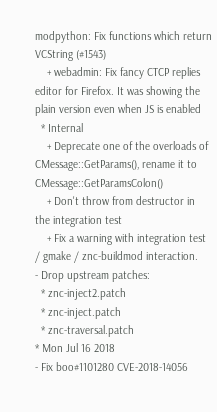modpython: Fix functions which return VCString (#1543)
    + webadmin: Fix fancy CTCP replies editor for Firefox. It was showing the plain version even when JS is enabled
  * Internal
    + Deprecate one of the overloads of CMessage::GetParams(), rename it to CMessage::GetParamsColon()
    + Don't throw from destructor in the integration test
    + Fix a warning with integration test / gmake / znc-buildmod interaction.
- Drop upstream patches:
  * znc-inject2.patch
  * znc-inject.patch
  * znc-traversal.patch
* Mon Jul 16 2018
- Fix boo#1101280 CVE-2018-14056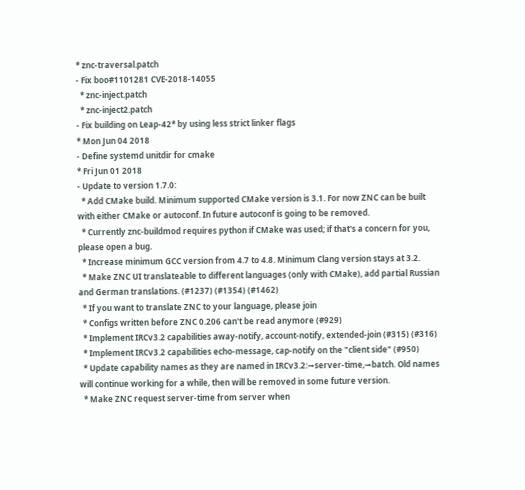* znc-traversal.patch
- Fix boo#1101281 CVE-2018-14055
  * znc-inject.patch
  * znc-inject2.patch
- Fix building on Leap-42* by using less strict linker flags
* Mon Jun 04 2018
- Define systemd unitdir for cmake
* Fri Jun 01 2018
- Update to version 1.7.0:
  * Add CMake build. Minimum supported CMake version is 3.1. For now ZNC can be built with either CMake or autoconf. In future autoconf is going to be removed.
  * Currently znc-buildmod requires python if CMake was used; if that's a concern for you, please open a bug.
  * Increase minimum GCC version from 4.7 to 4.8. Minimum Clang version stays at 3.2.
  * Make ZNC UI translateable to different languages (only with CMake), add partial Russian and German translations. (#1237) (#1354) (#1462)
  * If you want to translate ZNC to your language, please join
  * Configs written before ZNC 0.206 can't be read anymore (#929)
  * Implement IRCv3.2 capabilities away-notify, account-notify, extended-join (#315) (#316)
  * Implement IRCv3.2 capabilities echo-message, cap-notify on the "client side" (#950)
  * Update capability names as they are named in IRCv3.2:→server-time,→batch. Old names will continue working for a while, then will be removed in some future version.
  * Make ZNC request server-time from server when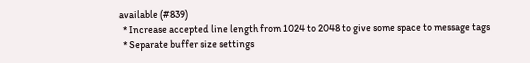available (#839)
  * Increase accepted line length from 1024 to 2048 to give some space to message tags
  * Separate buffer size settings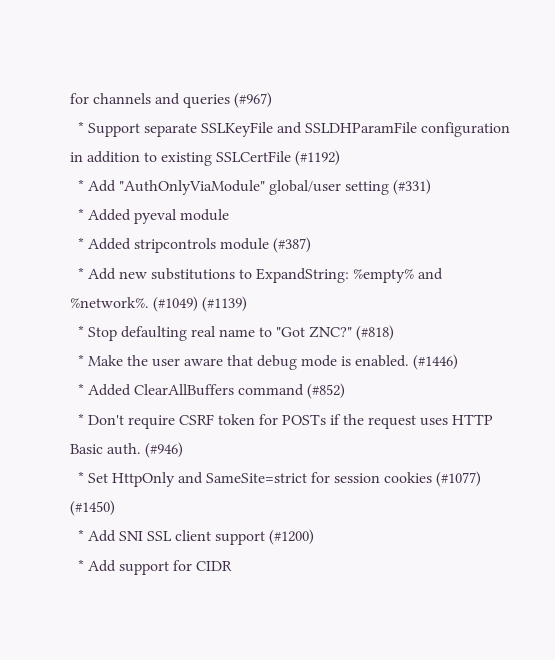for channels and queries (#967)
  * Support separate SSLKeyFile and SSLDHParamFile configuration in addition to existing SSLCertFile (#1192)
  * Add "AuthOnlyViaModule" global/user setting (#331)
  * Added pyeval module
  * Added stripcontrols module (#387)
  * Add new substitutions to ExpandString: %empty% and %network%. (#1049) (#1139)
  * Stop defaulting real name to "Got ZNC?" (#818)
  * Make the user aware that debug mode is enabled. (#1446)
  * Added ClearAllBuffers command (#852)
  * Don't require CSRF token for POSTs if the request uses HTTP Basic auth. (#946)
  * Set HttpOnly and SameSite=strict for session cookies (#1077) (#1450)
  * Add SNI SSL client support (#1200)
  * Add support for CIDR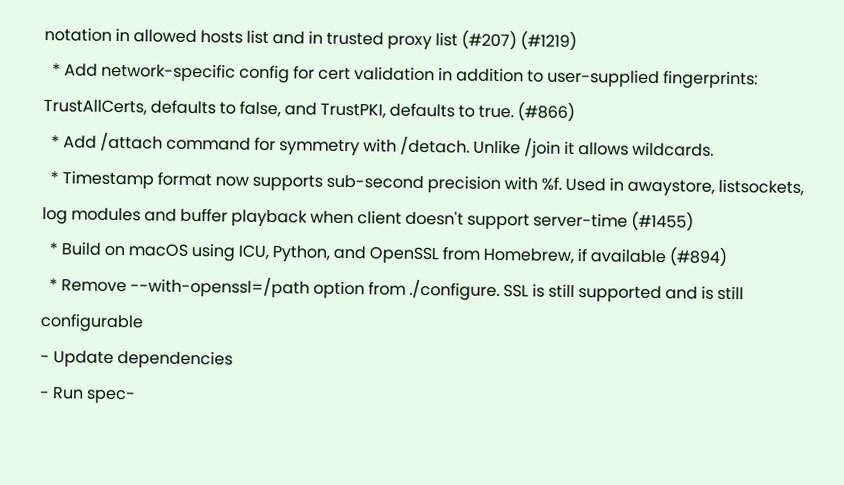notation in allowed hosts list and in trusted proxy list (#207) (#1219)
  * Add network-specific config for cert validation in addition to user-supplied fingerprints: TrustAllCerts, defaults to false, and TrustPKI, defaults to true. (#866)
  * Add /attach command for symmetry with /detach. Unlike /join it allows wildcards.
  * Timestamp format now supports sub-second precision with %f. Used in awaystore, listsockets, log modules and buffer playback when client doesn't support server-time (#1455)
  * Build on macOS using ICU, Python, and OpenSSL from Homebrew, if available (#894)
  * Remove --with-openssl=/path option from ./configure. SSL is still supported and is still configurable
- Update dependencies
- Run spec-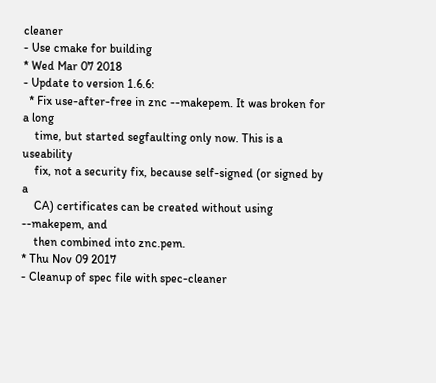cleaner
- Use cmake for building
* Wed Mar 07 2018
- Update to version 1.6.6:
  * Fix use-after-free in znc --makepem. It was broken for a long
    time, but started segfaulting only now. This is a useability
    fix, not a security fix, because self-signed (or signed by a
    CA) certificates can be created without using --makepem, and
    then combined into znc.pem.
* Thu Nov 09 2017
- Cleanup of spec file with spec-cleaner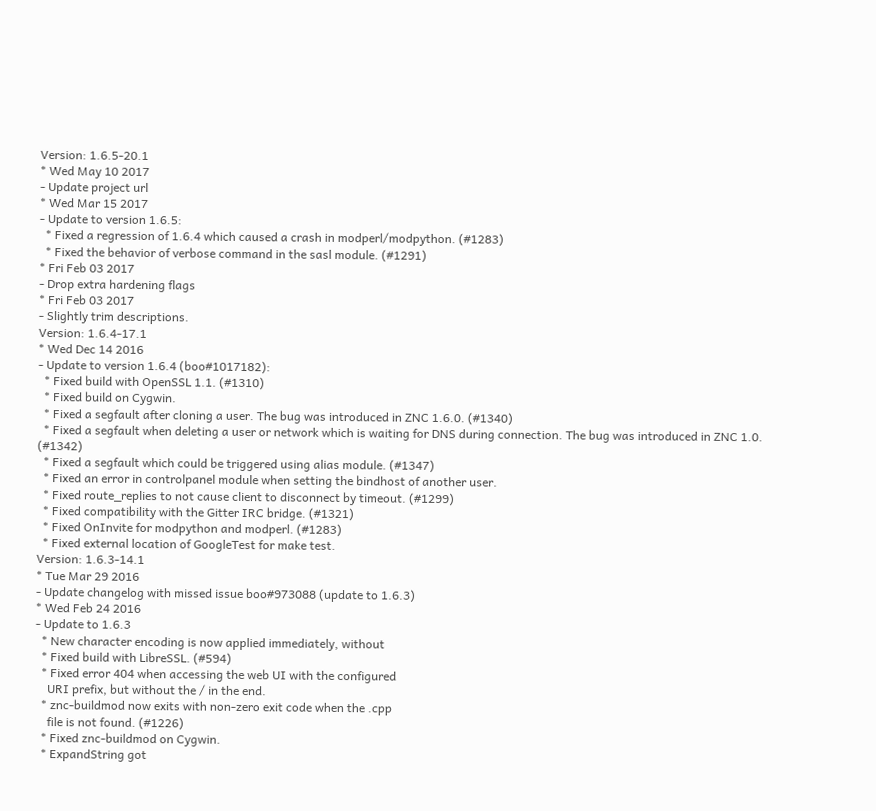Version: 1.6.5-20.1
* Wed May 10 2017
- Update project url
* Wed Mar 15 2017
- Update to version 1.6.5:
  * Fixed a regression of 1.6.4 which caused a crash in modperl/modpython. (#1283)
  * Fixed the behavior of verbose command in the sasl module. (#1291)
* Fri Feb 03 2017
- Drop extra hardening flags
* Fri Feb 03 2017
- Slightly trim descriptions.
Version: 1.6.4-17.1
* Wed Dec 14 2016
- Update to version 1.6.4 (boo#1017182):
  * Fixed build with OpenSSL 1.1. (#1310)
  * Fixed build on Cygwin.
  * Fixed a segfault after cloning a user. The bug was introduced in ZNC 1.6.0. (#1340)
  * Fixed a segfault when deleting a user or network which is waiting for DNS during connection. The bug was introduced in ZNC 1.0. (#1342)
  * Fixed a segfault which could be triggered using alias module. (#1347)
  * Fixed an error in controlpanel module when setting the bindhost of another user.
  * Fixed route_replies to not cause client to disconnect by timeout. (#1299)
  * Fixed compatibility with the Gitter IRC bridge. (#1321)
  * Fixed OnInvite for modpython and modperl. (#1283)
  * Fixed external location of GoogleTest for make test.
Version: 1.6.3-14.1
* Tue Mar 29 2016
- Update changelog with missed issue boo#973088 (update to 1.6.3)
* Wed Feb 24 2016
- Update to 1.6.3
  * New character encoding is now applied immediately, without
  * Fixed build with LibreSSL. (#594)
  * Fixed error 404 when accessing the web UI with the configured
    URI prefix, but without the / in the end.
  * znc-buildmod now exits with non-zero exit code when the .cpp
    file is not found. (#1226)
  * Fixed znc-buildmod on Cygwin.
  * ExpandString got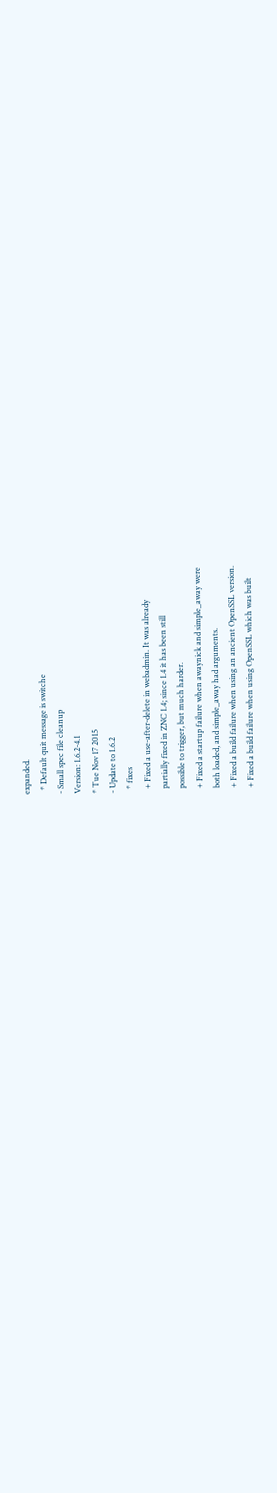expanded.
  * Default quit message is switche
- Small spec file cleanup
Version: 1.6.2-4.1
* Tue Nov 17 2015
- Update to 1.6.2
  * fixes
  + Fixed a use-after-delete in webadmin. It was already
  partially fixed in ZNC 1.4; since 1.4 it has been still
  possible to trigger, but much harder.
  + Fixed a startup failure when awaynick and simple_away were
  both loaded, and simple_away had arguments.
  + Fixed a build failure when using an ancient OpenSSL version.
  + Fixed a build failure when using OpenSSL which was built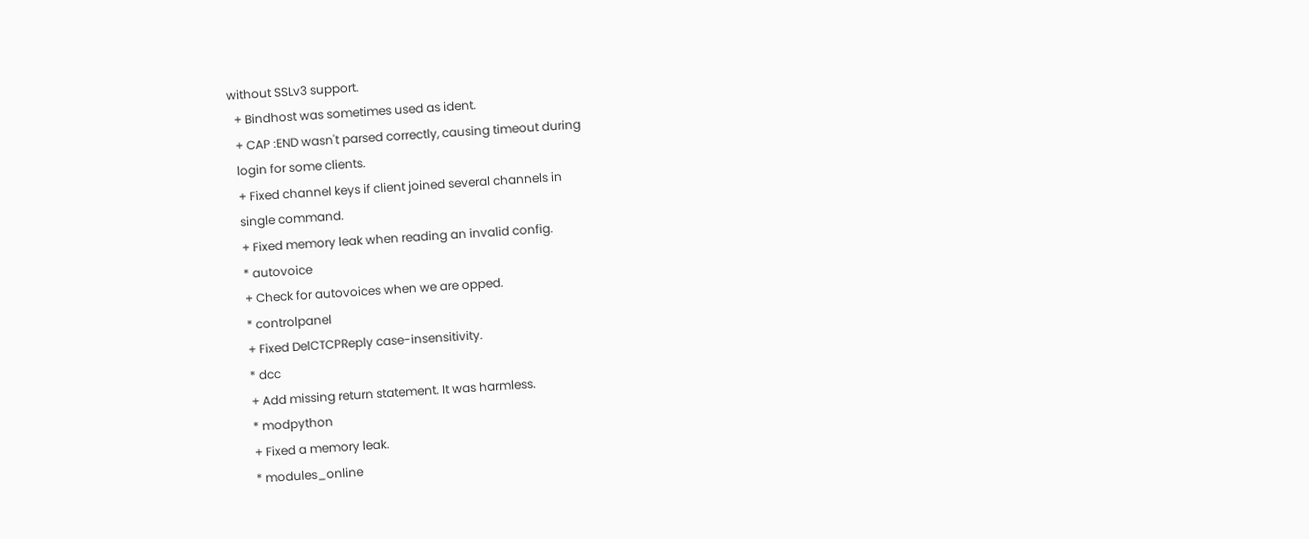without SSLv3 support.
  + Bindhost was sometimes used as ident.
  + CAP :END wasn't parsed correctly, causing timeout during
  login for some clients.
  + Fixed channel keys if client joined several channels in
  single command.
  + Fixed memory leak when reading an invalid config.
  * autovoice
  + Check for autovoices when we are opped.
  * controlpanel
  + Fixed DelCTCPReply case-insensitivity.
  * dcc
  + Add missing return statement. It was harmless.
  * modpython
  + Fixed a memory leak.
  * modules_online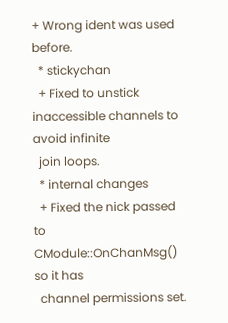+ Wrong ident was used before.
  * stickychan
  + Fixed to unstick inaccessible channels to avoid infinite
  join loops.
  * internal changes
  + Fixed the nick passed to CModule::OnChanMsg() so it has
  channel permissions set.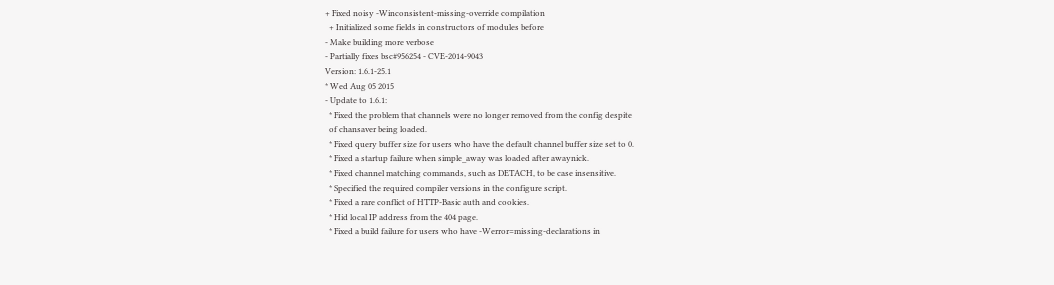+ Fixed noisy -Winconsistent-missing-override compilation
  + Initialized some fields in constructors of modules before
- Make building more verbose
- Partially fixes bsc#956254 - CVE-2014-9043
Version: 1.6.1-25.1
* Wed Aug 05 2015
- Update to 1.6.1:
  * Fixed the problem that channels were no longer removed from the config despite
  of chansaver being loaded.
  * Fixed query buffer size for users who have the default channel buffer size set to 0.
  * Fixed a startup failure when simple_away was loaded after awaynick.
  * Fixed channel matching commands, such as DETACH, to be case insensitive.
  * Specified the required compiler versions in the configure script.
  * Fixed a rare conflict of HTTP-Basic auth and cookies.
  * Hid local IP address from the 404 page.
  * Fixed a build failure for users who have -Werror=missing-declarations in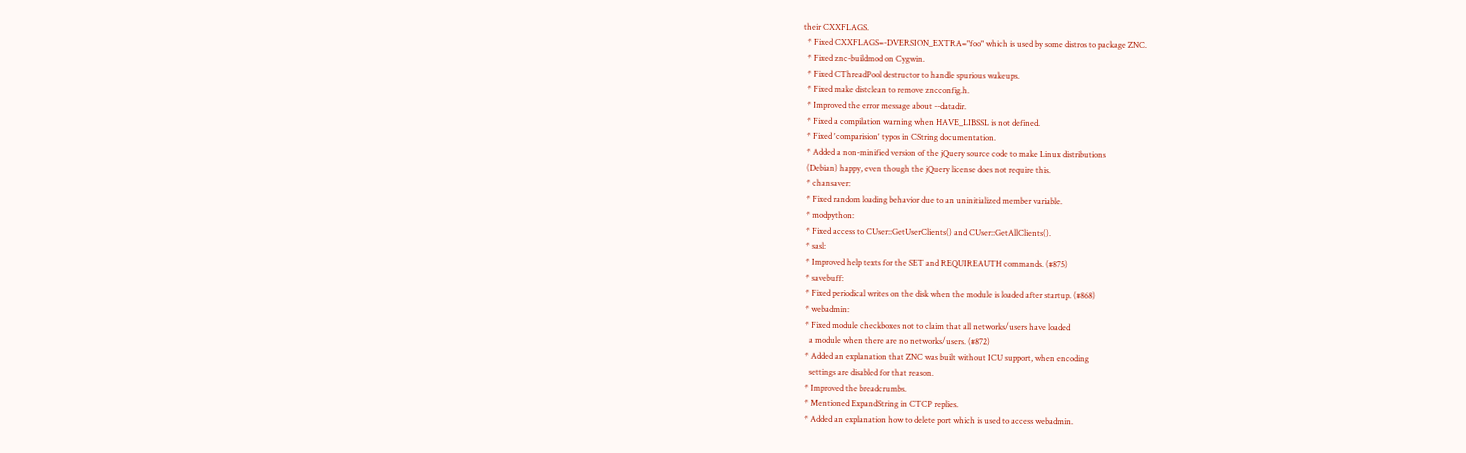their CXXFLAGS.
  * Fixed CXXFLAGS=-DVERSION_EXTRA="foo" which is used by some distros to package ZNC.
  * Fixed znc-buildmod on Cygwin.
  * Fixed CThreadPool destructor to handle spurious wakeups.
  * Fixed make distclean to remove zncconfig.h.
  * Improved the error message about --datadir.
  * Fixed a compilation warning when HAVE_LIBSSL is not defined.
  * Fixed 'comparision' typos in CString documentation.
  * Added a non-minified version of the jQuery source code to make Linux distributions
  (Debian) happy, even though the jQuery license does not require this.
  * chansaver:
  * Fixed random loading behavior due to an uninitialized member variable.
  * modpython:
  * Fixed access to CUser::GetUserClients() and CUser::GetAllClients().
  * sasl:
  * Improved help texts for the SET and REQUIREAUTH commands. (#875)
  * savebuff:
  * Fixed periodical writes on the disk when the module is loaded after startup. (#868)
  * webadmin:
  * Fixed module checkboxes not to claim that all networks/users have loaded
    a module when there are no networks/users. (#872)
  * Added an explanation that ZNC was built without ICU support, when encoding
    settings are disabled for that reason.
  * Improved the breadcrumbs.
  * Mentioned ExpandString in CTCP replies.
  * Added an explanation how to delete port which is used to access webadmin.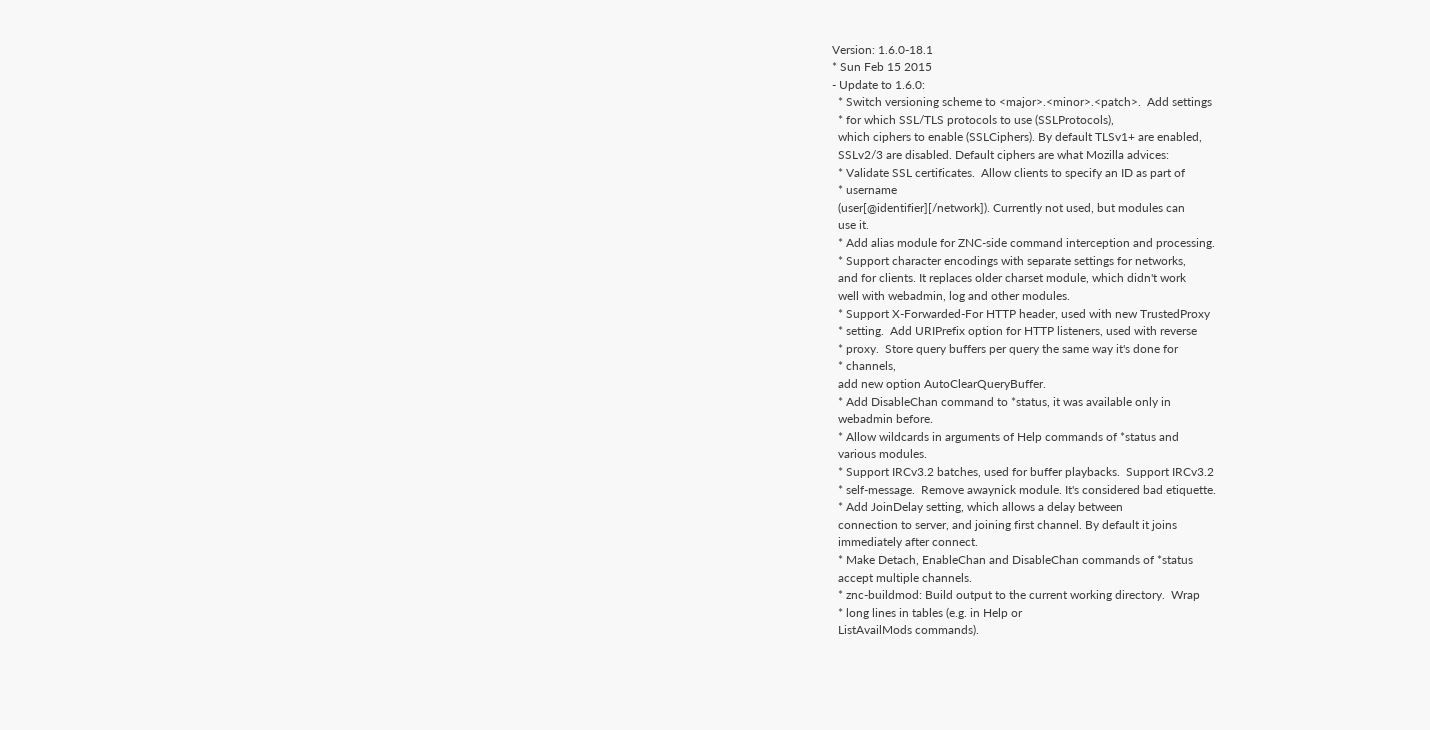Version: 1.6.0-18.1
* Sun Feb 15 2015
- Update to 1.6.0:
  * Switch versioning scheme to <major>.<minor>.<patch>.  Add settings
  * for which SSL/TLS protocols to use (SSLProtocols),
  which ciphers to enable (SSLCiphers). By default TLSv1+ are enabled,
  SSLv2/3 are disabled. Default ciphers are what Mozilla advices:
  * Validate SSL certificates.  Allow clients to specify an ID as part of
  * username
  (user[@identifier][/network]). Currently not used, but modules can
  use it.
  * Add alias module for ZNC-side command interception and processing.
  * Support character encodings with separate settings for networks,
  and for clients. It replaces older charset module, which didn't work
  well with webadmin, log and other modules.
  * Support X-Forwarded-For HTTP header, used with new TrustedProxy
  * setting.  Add URIPrefix option for HTTP listeners, used with reverse
  * proxy.  Store query buffers per query the same way it's done for
  * channels,
  add new option AutoClearQueryBuffer.
  * Add DisableChan command to *status, it was available only in
  webadmin before.
  * Allow wildcards in arguments of Help commands of *status and
  various modules.
  * Support IRCv3.2 batches, used for buffer playbacks.  Support IRCv3.2
  * self-message.  Remove awaynick module. It's considered bad etiquette.
  * Add JoinDelay setting, which allows a delay between
  connection to server, and joining first channel. By default it joins
  immediately after connect.
  * Make Detach, EnableChan and DisableChan commands of *status
  accept multiple channels.
  * znc-buildmod: Build output to the current working directory.  Wrap
  * long lines in tables (e.g. in Help or
  ListAvailMods commands).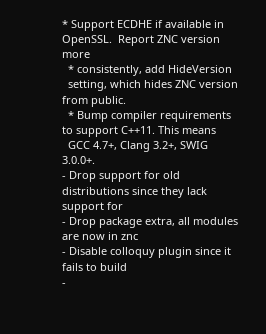* Support ECDHE if available in OpenSSL.  Report ZNC version more
  * consistently, add HideVersion
  setting, which hides ZNC version from public.
  * Bump compiler requirements to support C++11. This means
  GCC 4.7+, Clang 3.2+, SWIG 3.0.0+.
- Drop support for old distributions since they lack support for
- Drop package extra, all modules are now in znc
- Disable colloquy plugin since it fails to build
-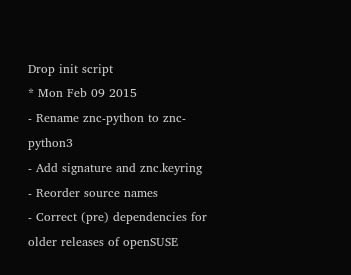Drop init script
* Mon Feb 09 2015
- Rename znc-python to znc-python3
- Add signature and znc.keyring
- Reorder source names
- Correct (pre) dependencies for older releases of openSUSE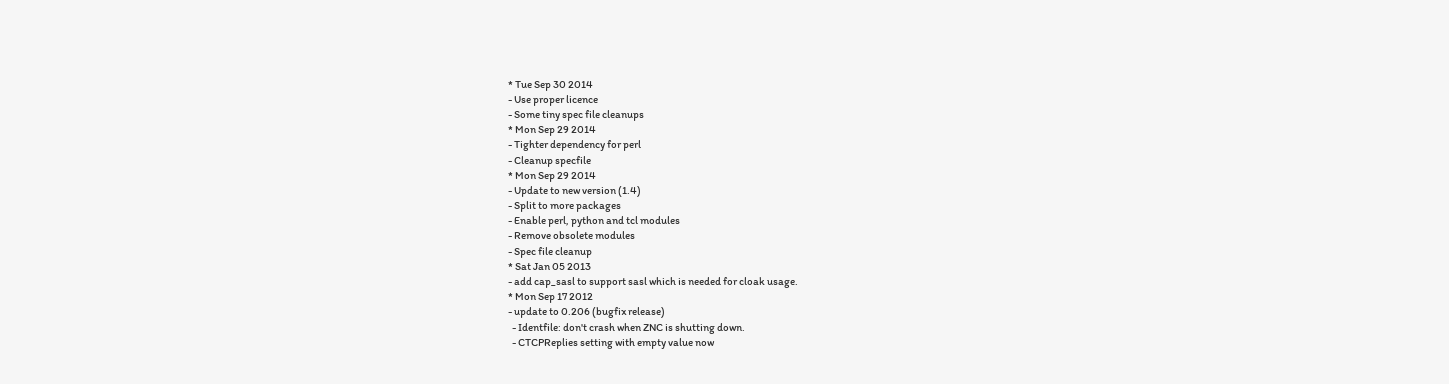* Tue Sep 30 2014
- Use proper licence
- Some tiny spec file cleanups
* Mon Sep 29 2014
- Tighter dependency for perl
- Cleanup specfile
* Mon Sep 29 2014
- Update to new version (1.4)
- Split to more packages
- Enable perl, python and tcl modules
- Remove obsolete modules
- Spec file cleanup
* Sat Jan 05 2013
- add cap_sasl to support sasl which is needed for cloak usage.
* Mon Sep 17 2012
- update to 0.206 (bugfix release)
  - Identfile: don't crash when ZNC is shutting down.
  - CTCPReplies setting with empty value now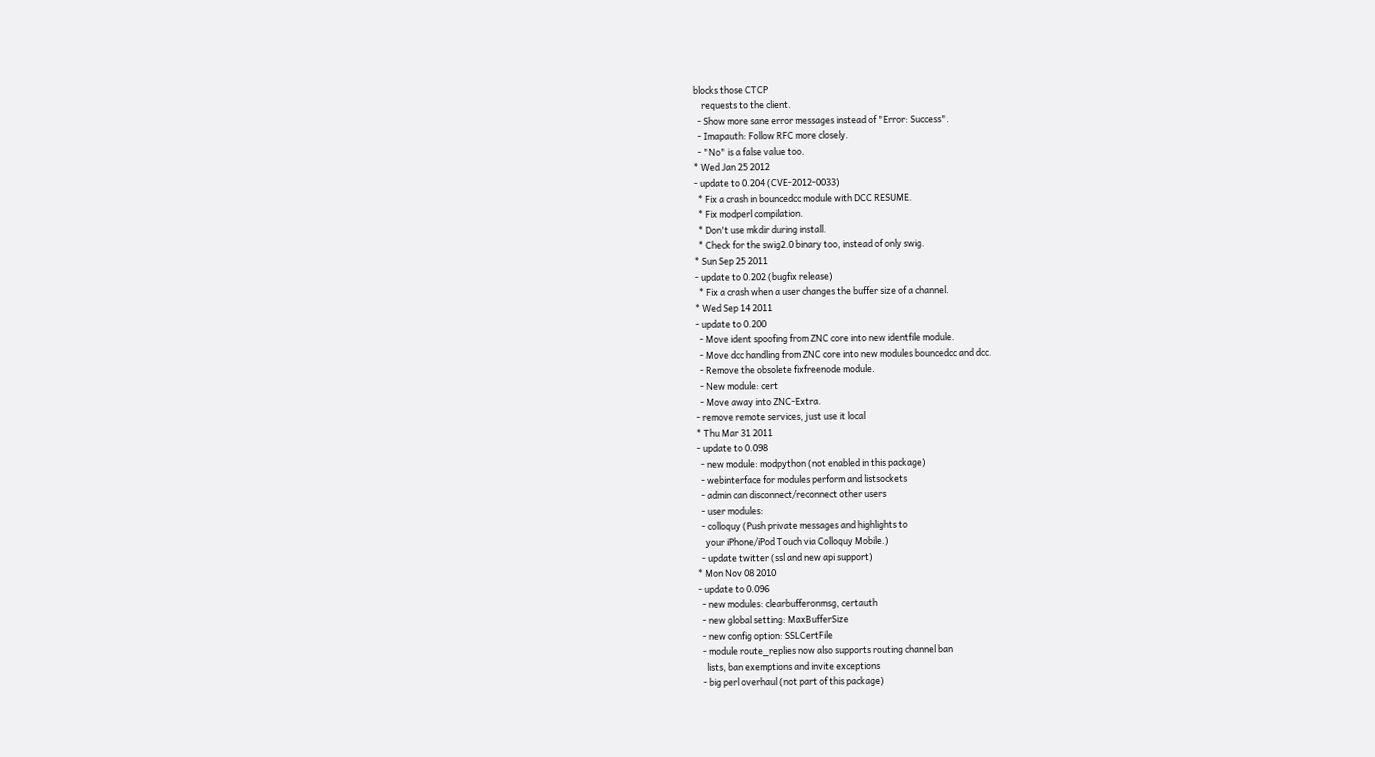blocks those CTCP
    requests to the client.
  - Show more sane error messages instead of "Error: Success".
  - Imapauth: Follow RFC more closely.
  - "No" is a false value too.
* Wed Jan 25 2012
- update to 0.204 (CVE-2012-0033)
  * Fix a crash in bouncedcc module with DCC RESUME.
  * Fix modperl compilation.
  * Don't use mkdir during install.
  * Check for the swig2.0 binary too, instead of only swig.
* Sun Sep 25 2011
- update to 0.202 (bugfix release)
  * Fix a crash when a user changes the buffer size of a channel.
* Wed Sep 14 2011
- update to 0.200
  - Move ident spoofing from ZNC core into new identfile module.
  - Move dcc handling from ZNC core into new modules bouncedcc and dcc.
  - Remove the obsolete fixfreenode module.
  - New module: cert
  - Move away into ZNC-Extra.
- remove remote services, just use it local
* Thu Mar 31 2011
- update to 0.098
  - new module: modpython (not enabled in this package)
  - webinterface for modules perform and listsockets
  - admin can disconnect/reconnect other users
  - user modules:
  - colloquy (Push private messages and highlights to
    your iPhone/iPod Touch via Colloquy Mobile.)
  - update twitter (ssl and new api support)
* Mon Nov 08 2010
- update to 0.096
  - new modules: clearbufferonmsg, certauth
  - new global setting: MaxBufferSize
  - new config option: SSLCertFile
  - module route_replies now also supports routing channel ban
    lists, ban exemptions and invite exceptions
  - big perl overhaul (not part of this package)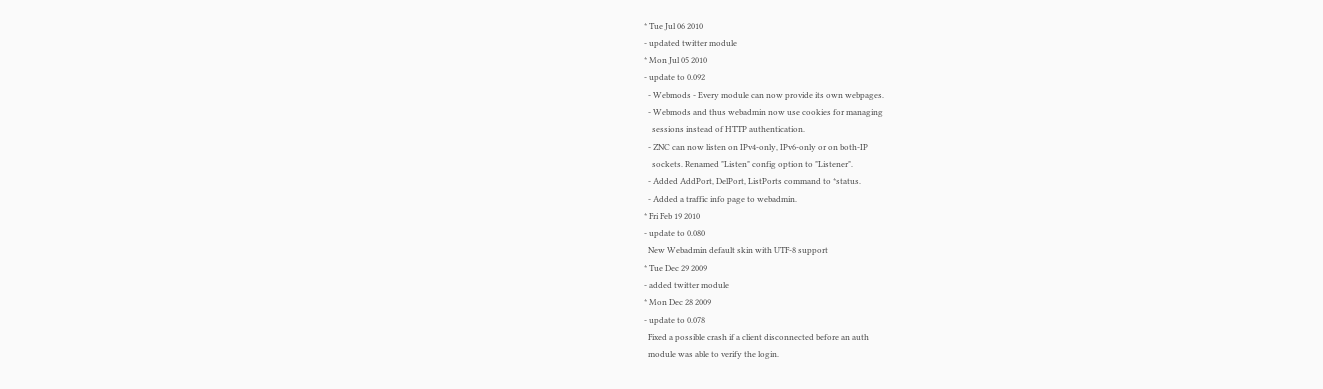* Tue Jul 06 2010
- updated twitter module
* Mon Jul 05 2010
- update to 0.092
  - Webmods - Every module can now provide its own webpages.
  - Webmods and thus webadmin now use cookies for managing
    sessions instead of HTTP authentication.
  - ZNC can now listen on IPv4-only, IPv6-only or on both-IP
    sockets. Renamed "Listen" config option to "Listener".
  - Added AddPort, DelPort, ListPorts command to *status.
  - Added a traffic info page to webadmin.
* Fri Feb 19 2010
- update to 0.080
  New Webadmin default skin with UTF-8 support
* Tue Dec 29 2009
- added twitter module
* Mon Dec 28 2009
- update to 0.078
  Fixed a possible crash if a client disconnected before an auth
  module was able to verify the login.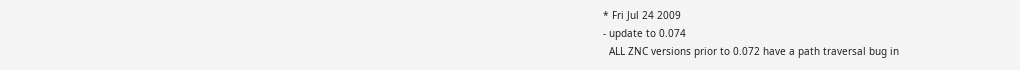* Fri Jul 24 2009
- update to 0.074
  ALL ZNC versions prior to 0.072 have a path traversal bug in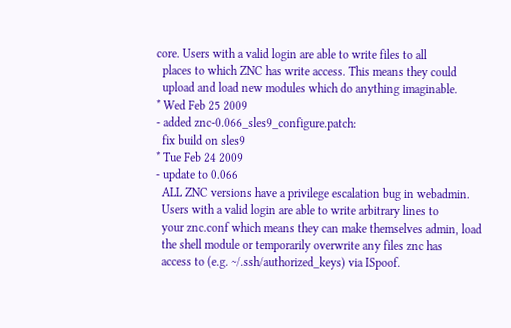core. Users with a valid login are able to write files to all
  places to which ZNC has write access. This means they could
  upload and load new modules which do anything imaginable.
* Wed Feb 25 2009
- added znc-0.066_sles9_configure.patch:
  fix build on sles9
* Tue Feb 24 2009
- update to 0.066
  ALL ZNC versions have a privilege escalation bug in webadmin.
  Users with a valid login are able to write arbitrary lines to
  your znc.conf which means they can make themselves admin, load
  the shell module or temporarily overwrite any files znc has
  access to (e.g. ~/.ssh/authorized_keys) via ISpoof.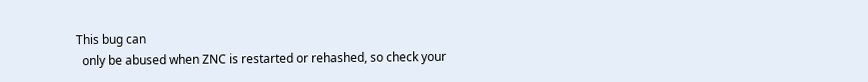This bug can
  only be abused when ZNC is restarted or rehashed, so check your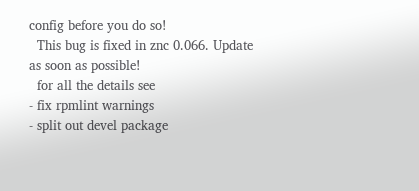config before you do so!
  This bug is fixed in znc 0.066. Update as soon as possible!
  for all the details see
- fix rpmlint warnings
- split out devel package